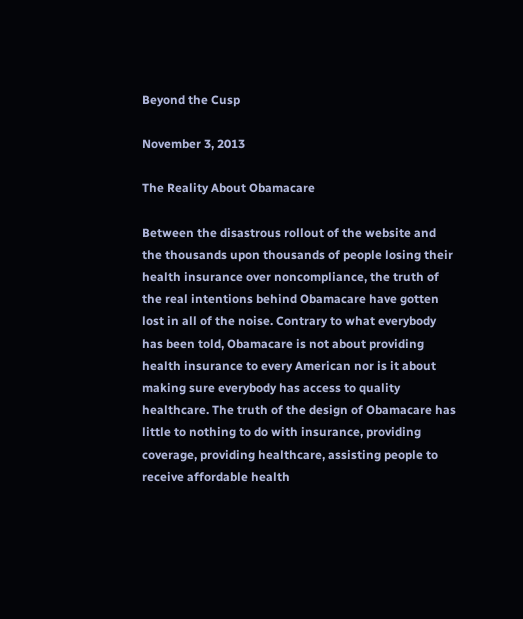Beyond the Cusp

November 3, 2013

The Reality About Obamacare

Between the disastrous rollout of the website and the thousands upon thousands of people losing their health insurance over noncompliance, the truth of the real intentions behind Obamacare have gotten lost in all of the noise. Contrary to what everybody has been told, Obamacare is not about providing health insurance to every American nor is it about making sure everybody has access to quality healthcare. The truth of the design of Obamacare has little to nothing to do with insurance, providing coverage, providing healthcare, assisting people to receive affordable health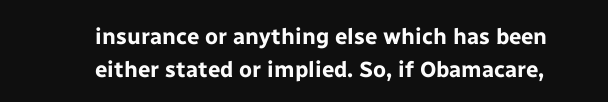insurance or anything else which has been either stated or implied. So, if Obamacare,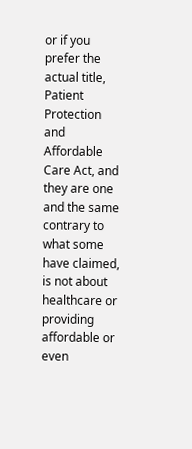or if you prefer the actual title, Patient Protection and Affordable Care Act, and they are one and the same contrary to what some have claimed, is not about healthcare or providing affordable or even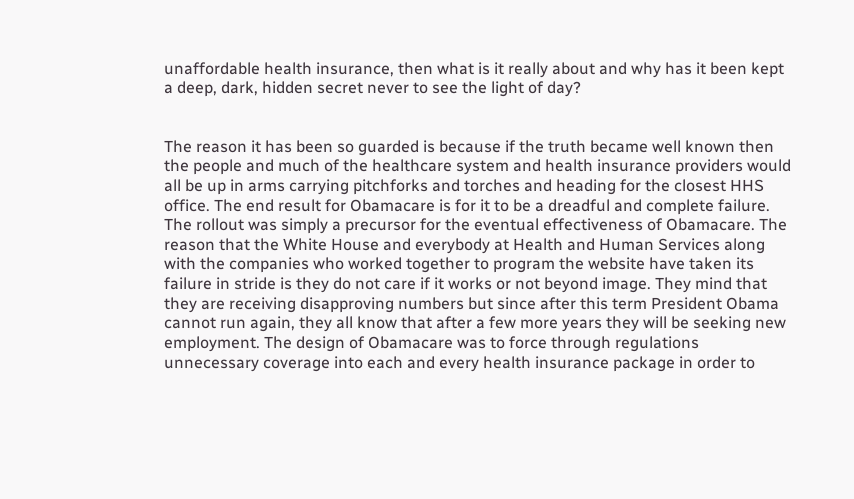unaffordable health insurance, then what is it really about and why has it been kept a deep, dark, hidden secret never to see the light of day?


The reason it has been so guarded is because if the truth became well known then the people and much of the healthcare system and health insurance providers would all be up in arms carrying pitchforks and torches and heading for the closest HHS office. The end result for Obamacare is for it to be a dreadful and complete failure. The rollout was simply a precursor for the eventual effectiveness of Obamacare. The reason that the White House and everybody at Health and Human Services along with the companies who worked together to program the website have taken its failure in stride is they do not care if it works or not beyond image. They mind that they are receiving disapproving numbers but since after this term President Obama cannot run again, they all know that after a few more years they will be seeking new employment. The design of Obamacare was to force through regulations unnecessary coverage into each and every health insurance package in order to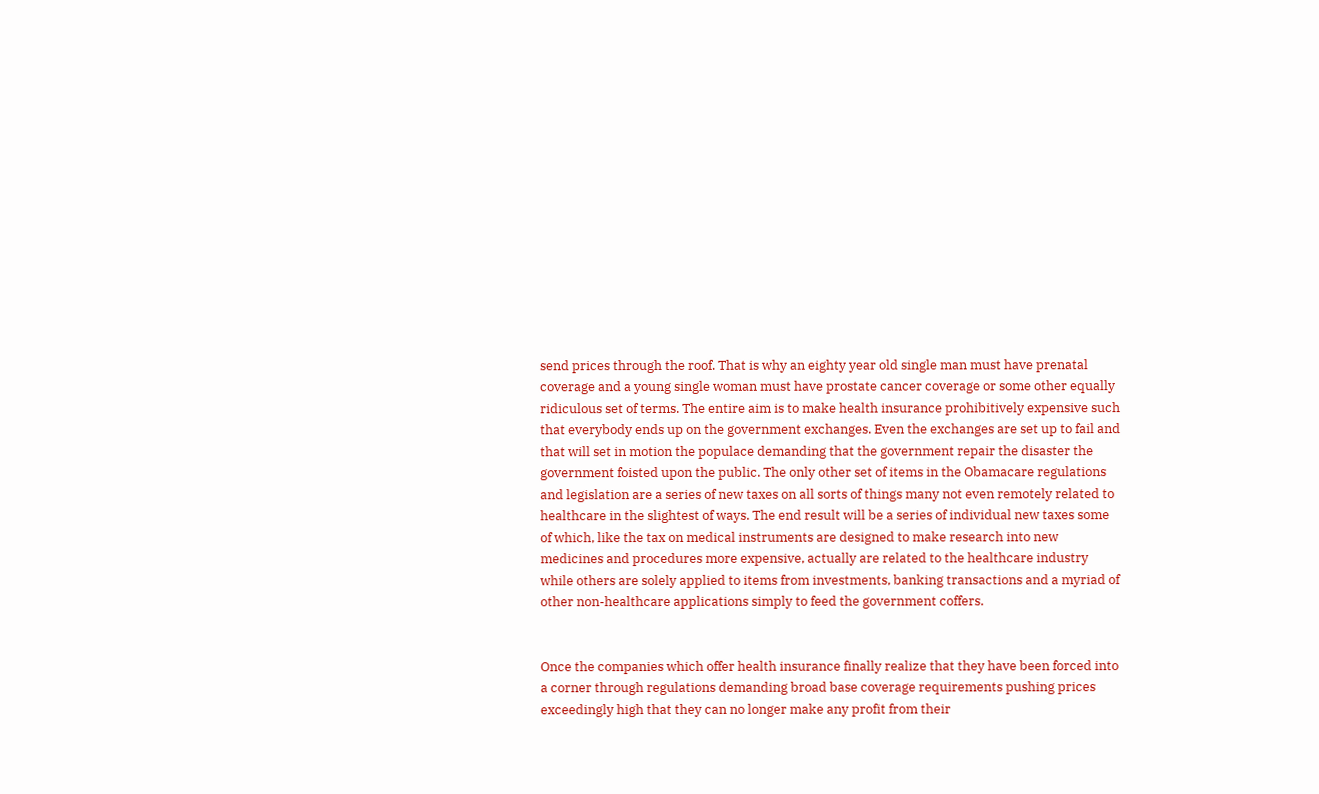send prices through the roof. That is why an eighty year old single man must have prenatal coverage and a young single woman must have prostate cancer coverage or some other equally ridiculous set of terms. The entire aim is to make health insurance prohibitively expensive such that everybody ends up on the government exchanges. Even the exchanges are set up to fail and that will set in motion the populace demanding that the government repair the disaster the government foisted upon the public. The only other set of items in the Obamacare regulations and legislation are a series of new taxes on all sorts of things many not even remotely related to healthcare in the slightest of ways. The end result will be a series of individual new taxes some of which, like the tax on medical instruments are designed to make research into new medicines and procedures more expensive, actually are related to the healthcare industry while others are solely applied to items from investments, banking transactions and a myriad of other non-healthcare applications simply to feed the government coffers.


Once the companies which offer health insurance finally realize that they have been forced into a corner through regulations demanding broad base coverage requirements pushing prices exceedingly high that they can no longer make any profit from their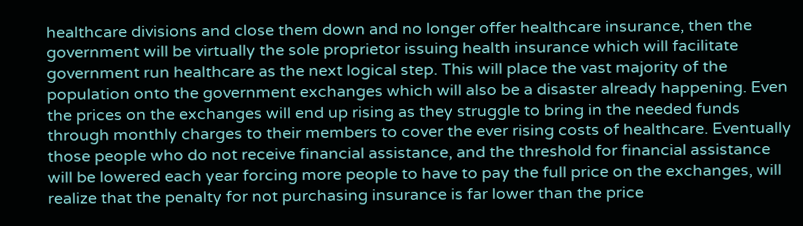healthcare divisions and close them down and no longer offer healthcare insurance, then the government will be virtually the sole proprietor issuing health insurance which will facilitate government run healthcare as the next logical step. This will place the vast majority of the population onto the government exchanges which will also be a disaster already happening. Even the prices on the exchanges will end up rising as they struggle to bring in the needed funds through monthly charges to their members to cover the ever rising costs of healthcare. Eventually those people who do not receive financial assistance, and the threshold for financial assistance will be lowered each year forcing more people to have to pay the full price on the exchanges, will realize that the penalty for not purchasing insurance is far lower than the price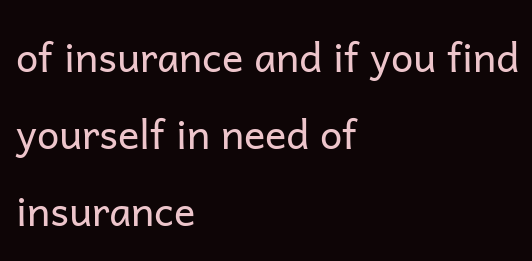of insurance and if you find yourself in need of insurance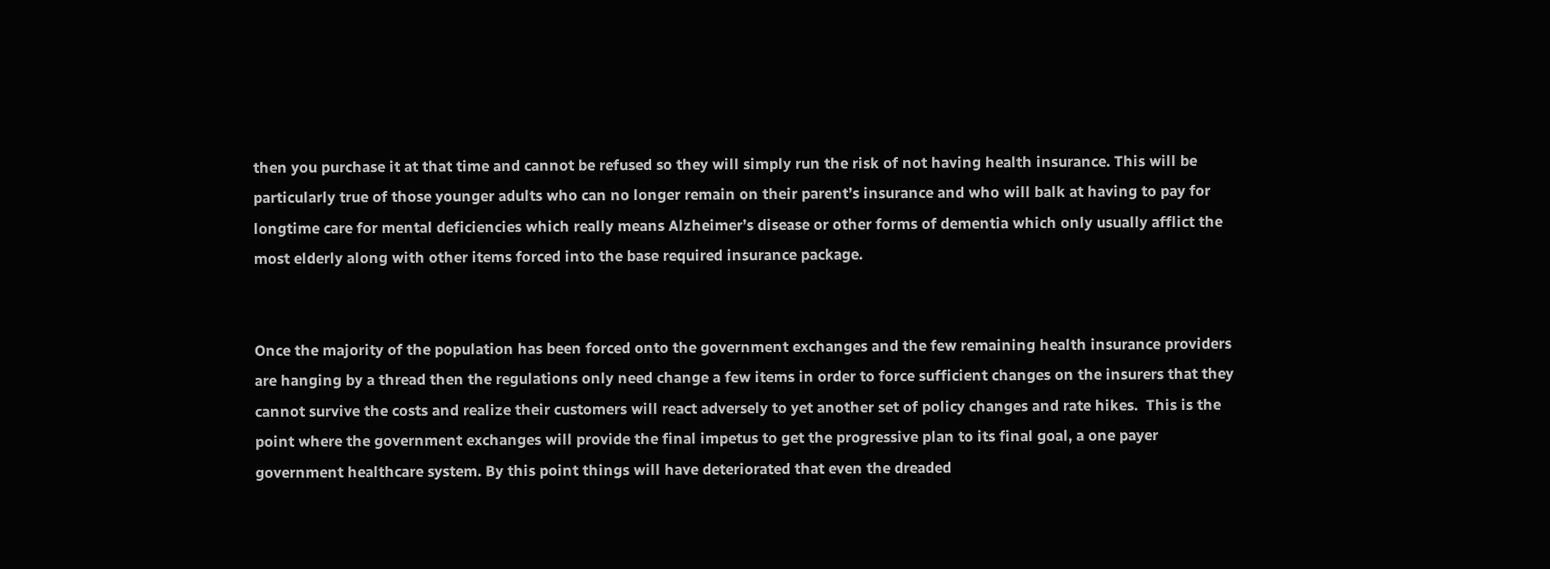then you purchase it at that time and cannot be refused so they will simply run the risk of not having health insurance. This will be particularly true of those younger adults who can no longer remain on their parent’s insurance and who will balk at having to pay for longtime care for mental deficiencies which really means Alzheimer’s disease or other forms of dementia which only usually afflict the most elderly along with other items forced into the base required insurance package.


Once the majority of the population has been forced onto the government exchanges and the few remaining health insurance providers are hanging by a thread then the regulations only need change a few items in order to force sufficient changes on the insurers that they cannot survive the costs and realize their customers will react adversely to yet another set of policy changes and rate hikes.  This is the point where the government exchanges will provide the final impetus to get the progressive plan to its final goal, a one payer government healthcare system. By this point things will have deteriorated that even the dreaded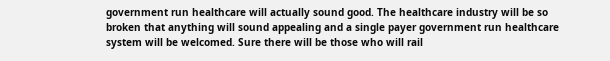government run healthcare will actually sound good. The healthcare industry will be so broken that anything will sound appealing and a single payer government run healthcare system will be welcomed. Sure there will be those who will rail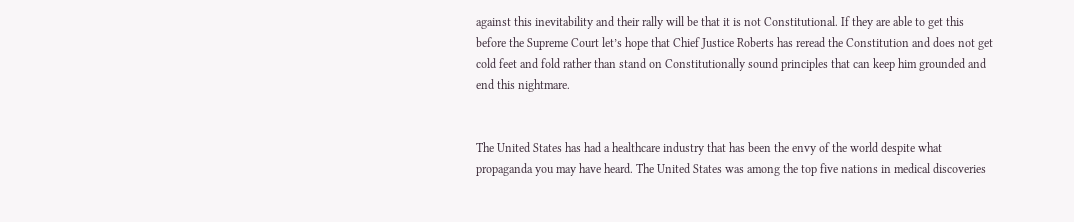against this inevitability and their rally will be that it is not Constitutional. If they are able to get this before the Supreme Court let’s hope that Chief Justice Roberts has reread the Constitution and does not get cold feet and fold rather than stand on Constitutionally sound principles that can keep him grounded and end this nightmare.


The United States has had a healthcare industry that has been the envy of the world despite what propaganda you may have heard. The United States was among the top five nations in medical discoveries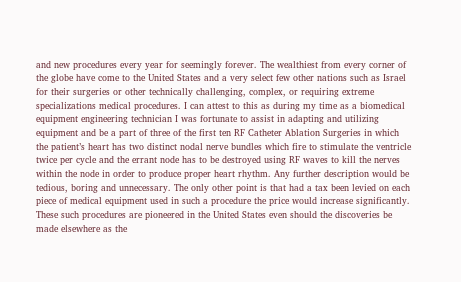and new procedures every year for seemingly forever. The wealthiest from every corner of the globe have come to the United States and a very select few other nations such as Israel for their surgeries or other technically challenging, complex, or requiring extreme specializations medical procedures. I can attest to this as during my time as a biomedical equipment engineering technician I was fortunate to assist in adapting and utilizing equipment and be a part of three of the first ten RF Catheter Ablation Surgeries in which the patient’s heart has two distinct nodal nerve bundles which fire to stimulate the ventricle twice per cycle and the errant node has to be destroyed using RF waves to kill the nerves within the node in order to produce proper heart rhythm. Any further description would be tedious, boring and unnecessary. The only other point is that had a tax been levied on each piece of medical equipment used in such a procedure the price would increase significantly. These such procedures are pioneered in the United States even should the discoveries be made elsewhere as the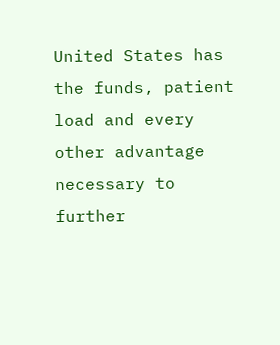United States has the funds, patient load and every other advantage necessary to further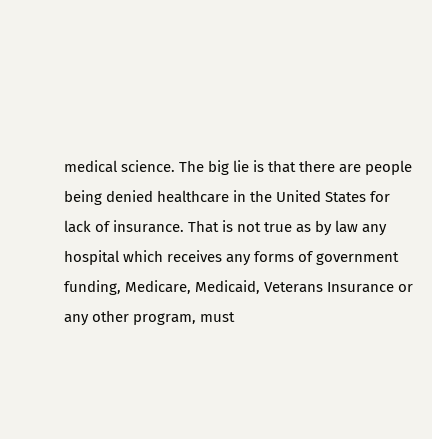medical science. The big lie is that there are people being denied healthcare in the United States for lack of insurance. That is not true as by law any hospital which receives any forms of government funding, Medicare, Medicaid, Veterans Insurance or any other program, must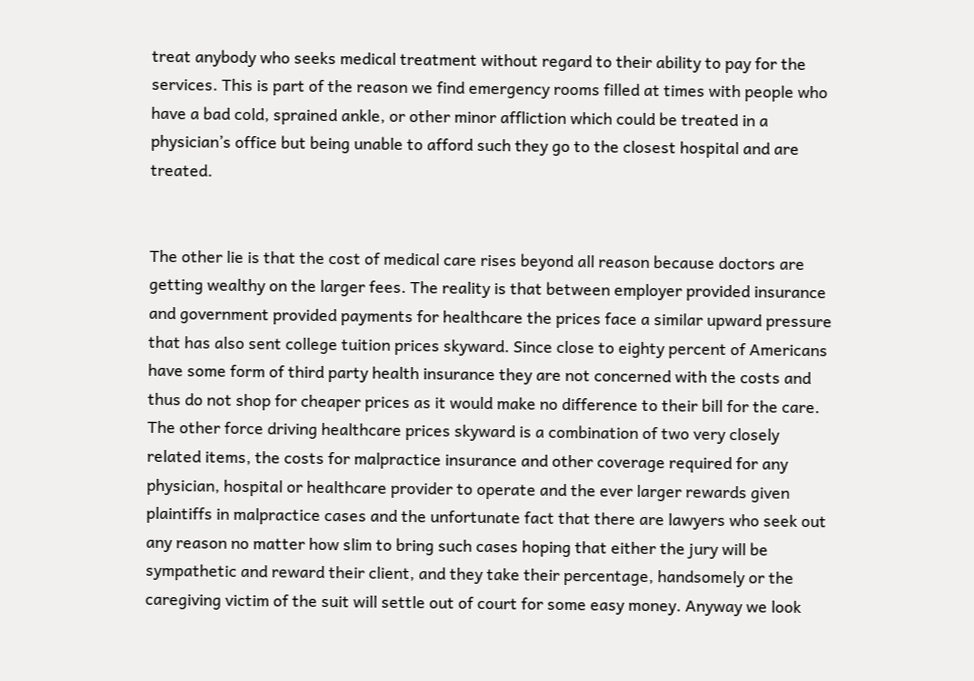treat anybody who seeks medical treatment without regard to their ability to pay for the services. This is part of the reason we find emergency rooms filled at times with people who have a bad cold, sprained ankle, or other minor affliction which could be treated in a physician’s office but being unable to afford such they go to the closest hospital and are treated.


The other lie is that the cost of medical care rises beyond all reason because doctors are getting wealthy on the larger fees. The reality is that between employer provided insurance and government provided payments for healthcare the prices face a similar upward pressure that has also sent college tuition prices skyward. Since close to eighty percent of Americans have some form of third party health insurance they are not concerned with the costs and thus do not shop for cheaper prices as it would make no difference to their bill for the care. The other force driving healthcare prices skyward is a combination of two very closely related items, the costs for malpractice insurance and other coverage required for any physician, hospital or healthcare provider to operate and the ever larger rewards given plaintiffs in malpractice cases and the unfortunate fact that there are lawyers who seek out any reason no matter how slim to bring such cases hoping that either the jury will be sympathetic and reward their client, and they take their percentage, handsomely or the caregiving victim of the suit will settle out of court for some easy money. Anyway we look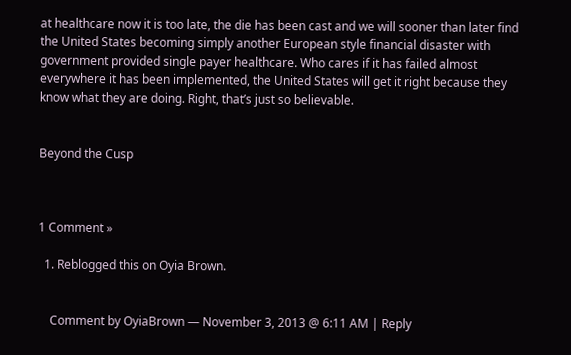at healthcare now it is too late, the die has been cast and we will sooner than later find the United States becoming simply another European style financial disaster with government provided single payer healthcare. Who cares if it has failed almost everywhere it has been implemented, the United States will get it right because they know what they are doing. Right, that’s just so believable.


Beyond the Cusp



1 Comment »

  1. Reblogged this on Oyia Brown.


    Comment by OyiaBrown — November 3, 2013 @ 6:11 AM | Reply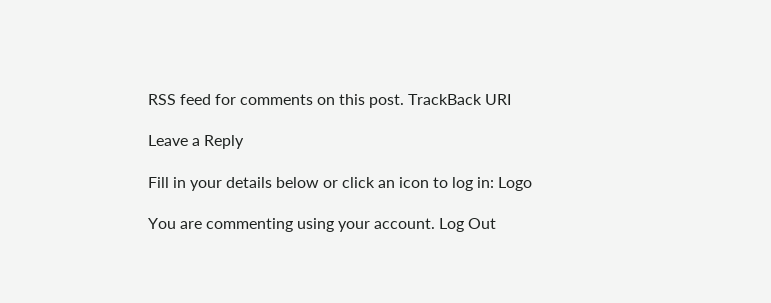RSS feed for comments on this post. TrackBack URI

Leave a Reply

Fill in your details below or click an icon to log in: Logo

You are commenting using your account. Log Out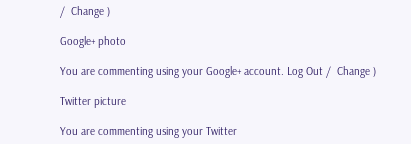/  Change )

Google+ photo

You are commenting using your Google+ account. Log Out /  Change )

Twitter picture

You are commenting using your Twitter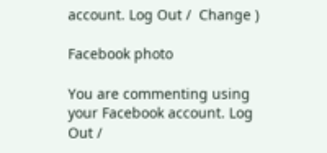account. Log Out /  Change )

Facebook photo

You are commenting using your Facebook account. Log Out /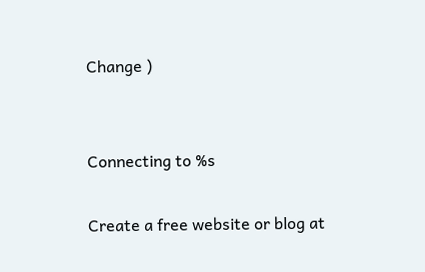Change )


Connecting to %s

Create a free website or blog at